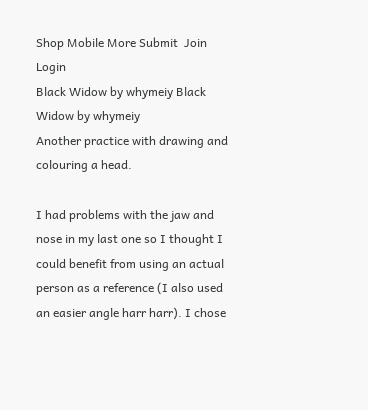Shop Mobile More Submit  Join Login
Black Widow by whymeiy Black Widow by whymeiy
Another practice with drawing and colouring a head.

I had problems with the jaw and nose in my last one so I thought I could benefit from using an actual person as a reference (I also used an easier angle harr harr). I chose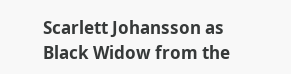Scarlett Johansson as Black Widow from the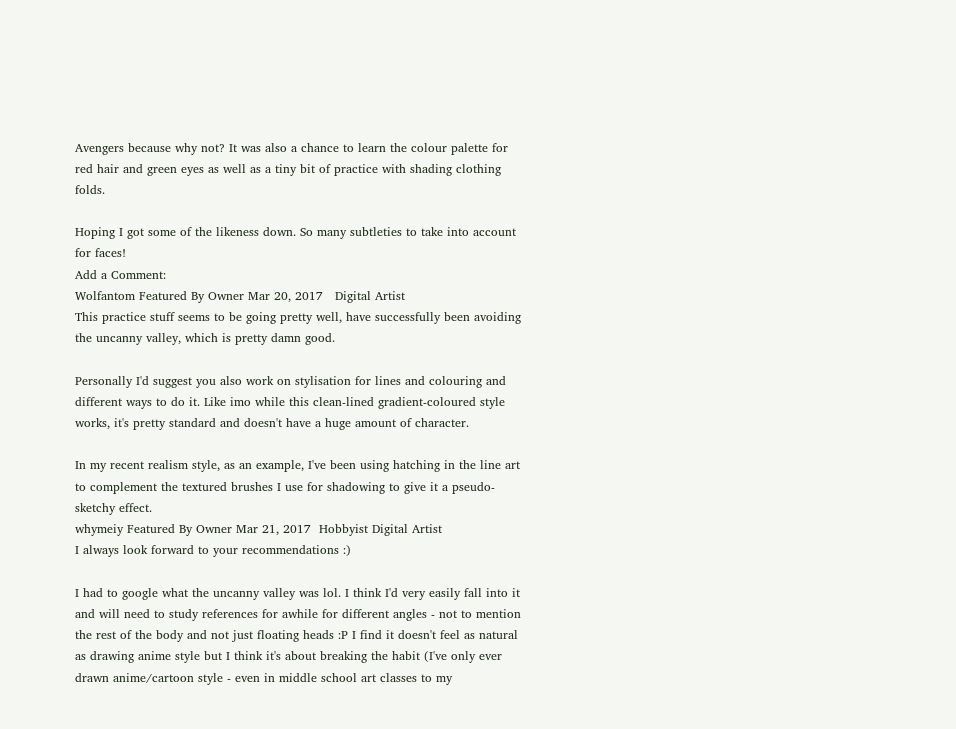Avengers because why not? It was also a chance to learn the colour palette for red hair and green eyes as well as a tiny bit of practice with shading clothing folds.

Hoping I got some of the likeness down. So many subtleties to take into account for faces!
Add a Comment:
Wolfantom Featured By Owner Mar 20, 2017   Digital Artist
This practice stuff seems to be going pretty well, have successfully been avoiding the uncanny valley, which is pretty damn good.

Personally I'd suggest you also work on stylisation for lines and colouring and different ways to do it. Like imo while this clean-lined gradient-coloured style works, it's pretty standard and doesn't have a huge amount of character.

In my recent realism style, as an example, I've been using hatching in the line art to complement the textured brushes I use for shadowing to give it a pseudo-sketchy effect.
whymeiy Featured By Owner Mar 21, 2017  Hobbyist Digital Artist
I always look forward to your recommendations :)

I had to google what the uncanny valley was lol. I think I'd very easily fall into it and will need to study references for awhile for different angles - not to mention the rest of the body and not just floating heads :P I find it doesn't feel as natural as drawing anime style but I think it's about breaking the habit (I've only ever drawn anime/cartoon style - even in middle school art classes to my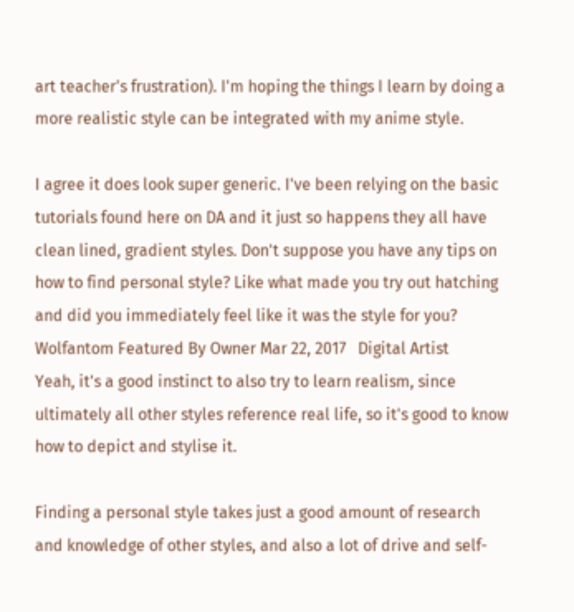art teacher's frustration). I'm hoping the things I learn by doing a more realistic style can be integrated with my anime style.

I agree it does look super generic. I've been relying on the basic tutorials found here on DA and it just so happens they all have clean lined, gradient styles. Don't suppose you have any tips on how to find personal style? Like what made you try out hatching and did you immediately feel like it was the style for you?
Wolfantom Featured By Owner Mar 22, 2017   Digital Artist
Yeah, it's a good instinct to also try to learn realism, since ultimately all other styles reference real life, so it's good to know how to depict and stylise it.

Finding a personal style takes just a good amount of research and knowledge of other styles, and also a lot of drive and self-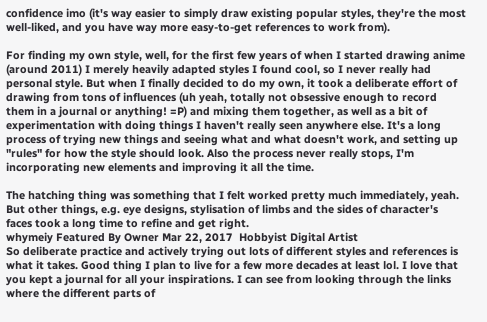confidence imo (it's way easier to simply draw existing popular styles, they're the most well-liked, and you have way more easy-to-get references to work from).

For finding my own style, well, for the first few years of when I started drawing anime (around 2011) I merely heavily adapted styles I found cool, so I never really had personal style. But when I finally decided to do my own, it took a deliberate effort of drawing from tons of influences (uh yeah, totally not obsessive enough to record them in a journal or anything! =P) and mixing them together, as well as a bit of experimentation with doing things I haven't really seen anywhere else. It's a long process of trying new things and seeing what and what doesn't work, and setting up "rules" for how the style should look. Also the process never really stops, I'm incorporating new elements and improving it all the time.

The hatching thing was something that I felt worked pretty much immediately, yeah. But other things, e.g. eye designs, stylisation of limbs and the sides of character's faces took a long time to refine and get right.
whymeiy Featured By Owner Mar 22, 2017  Hobbyist Digital Artist
So deliberate practice and actively trying out lots of different styles and references is what it takes. Good thing I plan to live for a few more decades at least lol. I love that you kept a journal for all your inspirations. I can see from looking through the links where the different parts of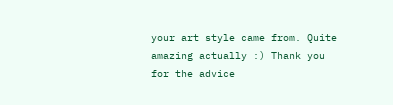your art style came from. Quite amazing actually :) Thank you for the advice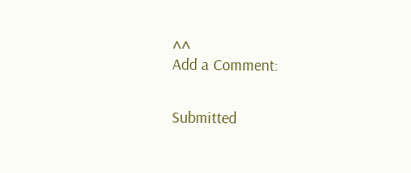^^
Add a Comment:


Submitted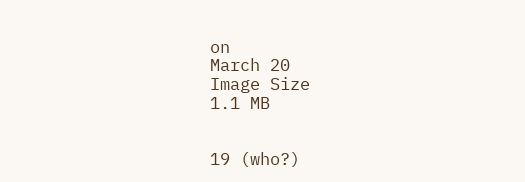on
March 20
Image Size
1.1 MB


19 (who?)